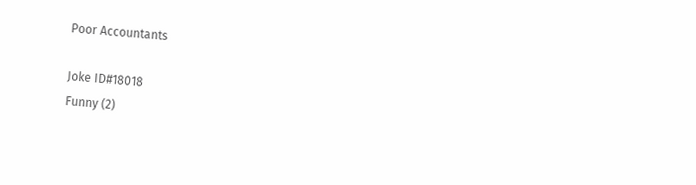Poor Accountants

Joke ID#18018
Funny (2)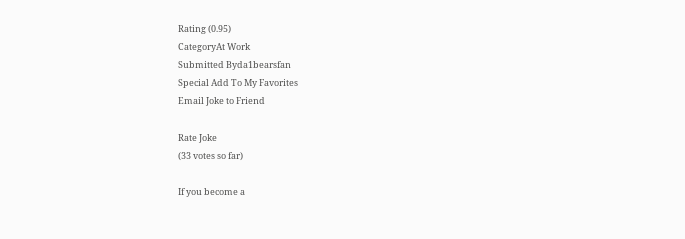Rating (0.95)
CategoryAt Work
Submitted Byda1bearsfan
Special Add To My Favorites
Email Joke to Friend

Rate Joke
(33 votes so far)

If you become a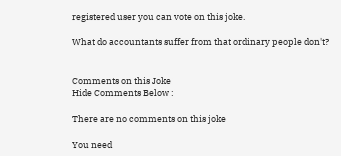registered user you can vote on this joke.

What do accountants suffer from that ordinary people don't?


Comments on this Joke
Hide Comments Below :

There are no comments on this joke

You need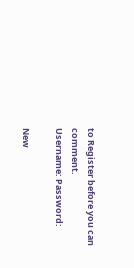to Register before you can comment.
Username: Password:

New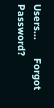Users...      Forgot Password?